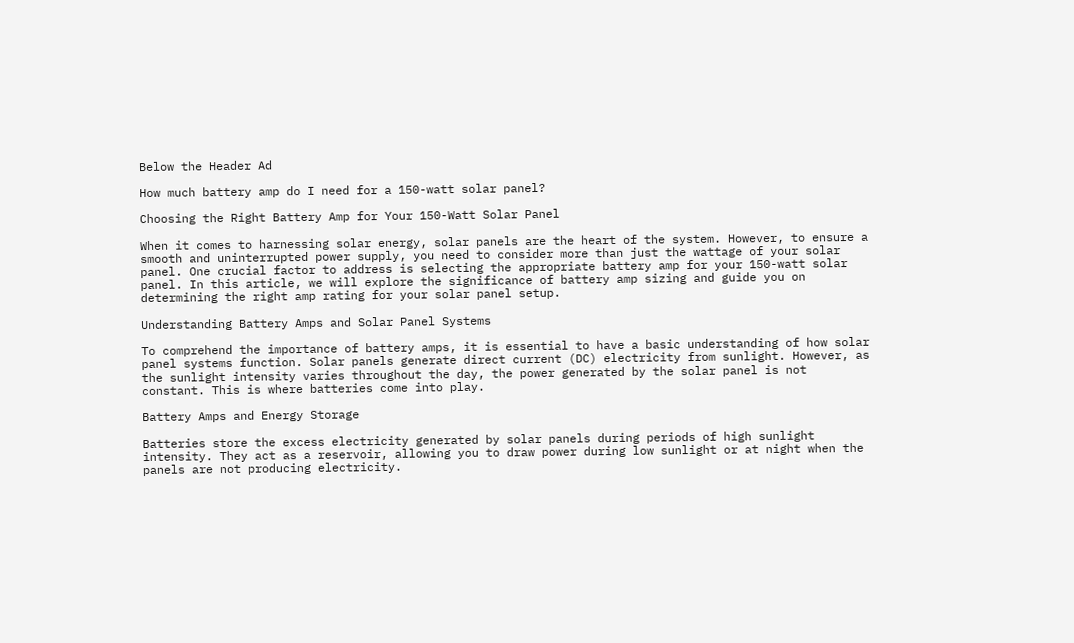Below the Header Ad

How much battery amp do I need for a 150-watt solar panel?

Choosing the Right Battery Amp for Your 150-Watt Solar Panel

When it comes to harnessing solar energy, solar panels are the heart of the system. However, to ensure a smooth and uninterrupted power supply, you need to consider more than just the wattage of your solar panel. One crucial factor to address is selecting the appropriate battery amp for your 150-watt solar panel. In this article, we will explore the significance of battery amp sizing and guide you on determining the right amp rating for your solar panel setup.

Understanding Battery Amps and Solar Panel Systems

To comprehend the importance of battery amps, it is essential to have a basic understanding of how solar panel systems function. Solar panels generate direct current (DC) electricity from sunlight. However, as the sunlight intensity varies throughout the day, the power generated by the solar panel is not constant. This is where batteries come into play.

Battery Amps and Energy Storage

Batteries store the excess electricity generated by solar panels during periods of high sunlight intensity. They act as a reservoir, allowing you to draw power during low sunlight or at night when the panels are not producing electricity.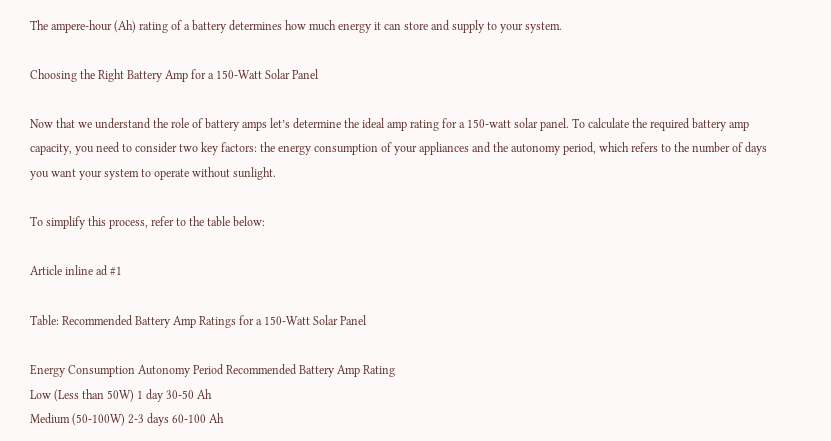The ampere-hour (Ah) rating of a battery determines how much energy it can store and supply to your system.

Choosing the Right Battery Amp for a 150-Watt Solar Panel

Now that we understand the role of battery amps let’s determine the ideal amp rating for a 150-watt solar panel. To calculate the required battery amp capacity, you need to consider two key factors: the energy consumption of your appliances and the autonomy period, which refers to the number of days you want your system to operate without sunlight.

To simplify this process, refer to the table below:

Article inline ad #1

Table: Recommended Battery Amp Ratings for a 150-Watt Solar Panel

Energy Consumption Autonomy Period Recommended Battery Amp Rating
Low (Less than 50W) 1 day 30-50 Ah
Medium (50-100W) 2-3 days 60-100 Ah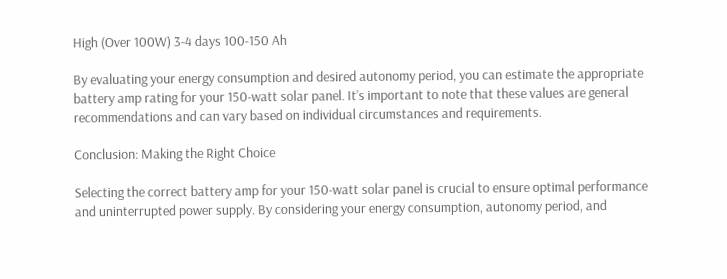High (Over 100W) 3-4 days 100-150 Ah

By evaluating your energy consumption and desired autonomy period, you can estimate the appropriate battery amp rating for your 150-watt solar panel. It’s important to note that these values are general recommendations and can vary based on individual circumstances and requirements.

Conclusion: Making the Right Choice

Selecting the correct battery amp for your 150-watt solar panel is crucial to ensure optimal performance and uninterrupted power supply. By considering your energy consumption, autonomy period, and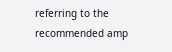referring to the recommended amp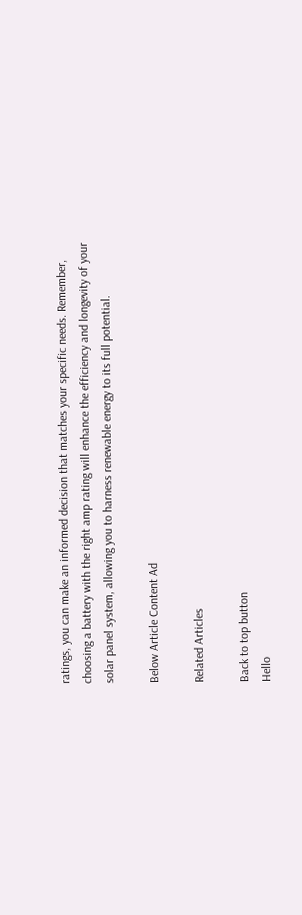ratings, you can make an informed decision that matches your specific needs. Remember, choosing a battery with the right amp rating will enhance the efficiency and longevity of your solar panel system, allowing you to harness renewable energy to its full potential.

Below Article Content Ad

Related Articles

Back to top button
Hello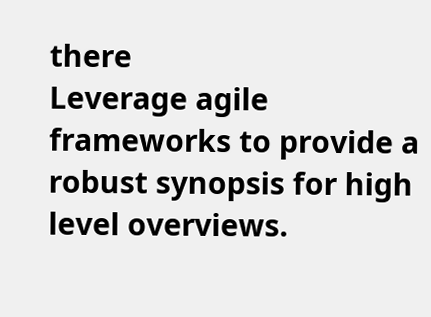there
Leverage agile frameworks to provide a robust synopsis for high level overviews.